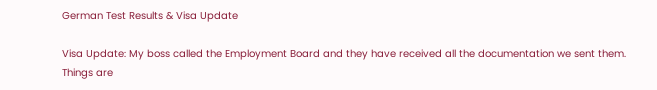German Test Results & Visa Update

Visa Update: My boss called the Employment Board and they have received all the documentation we sent them.  Things are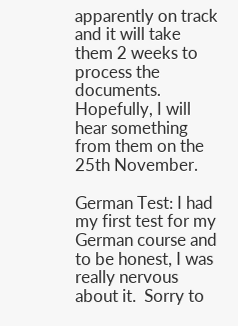apparently on track and it will take them 2 weeks to process the documents.  Hopefully, I will hear something from them on the 25th November.

German Test: I had my first test for my German course and to be honest, I was really nervous about it.  Sorry to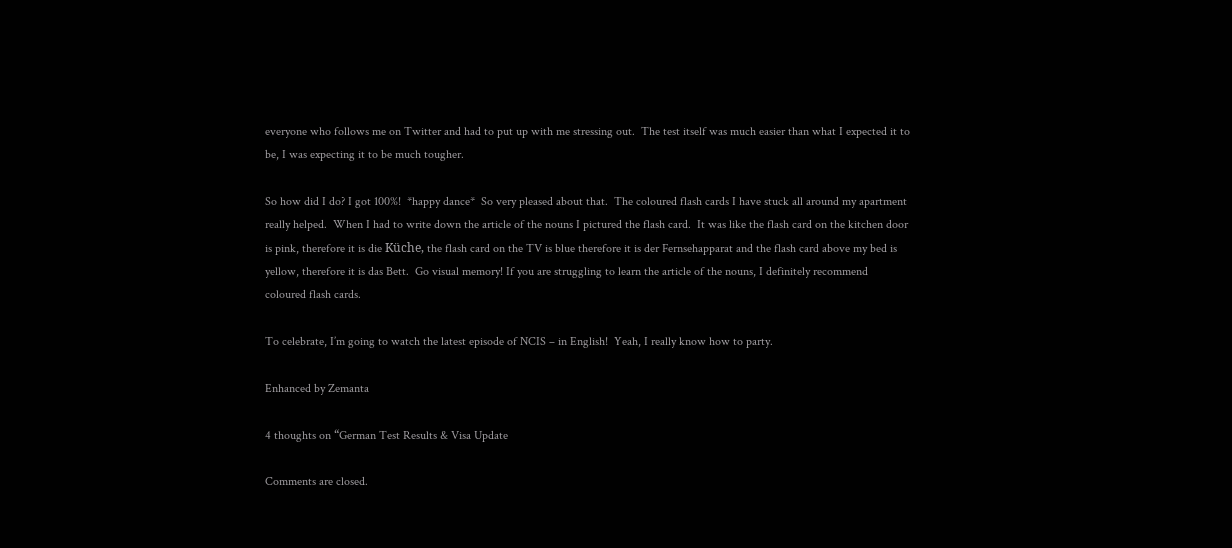everyone who follows me on Twitter and had to put up with me stressing out.  The test itself was much easier than what I expected it to be, I was expecting it to be much tougher.

So how did I do? I got 100%!  *happy dance*  So very pleased about that.  The coloured flash cards I have stuck all around my apartment really helped.  When I had to write down the article of the nouns I pictured the flash card.  It was like the flash card on the kitchen door is pink, therefore it is die Küche, the flash card on the TV is blue therefore it is der Fernsehapparat and the flash card above my bed is yellow, therefore it is das Bett.  Go visual memory! If you are struggling to learn the article of the nouns, I definitely recommend coloured flash cards.

To celebrate, I’m going to watch the latest episode of NCIS – in English!  Yeah, I really know how to party.

Enhanced by Zemanta

4 thoughts on “German Test Results & Visa Update

Comments are closed.